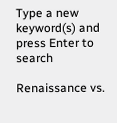Type a new keyword(s) and press Enter to search

Renaissance vs.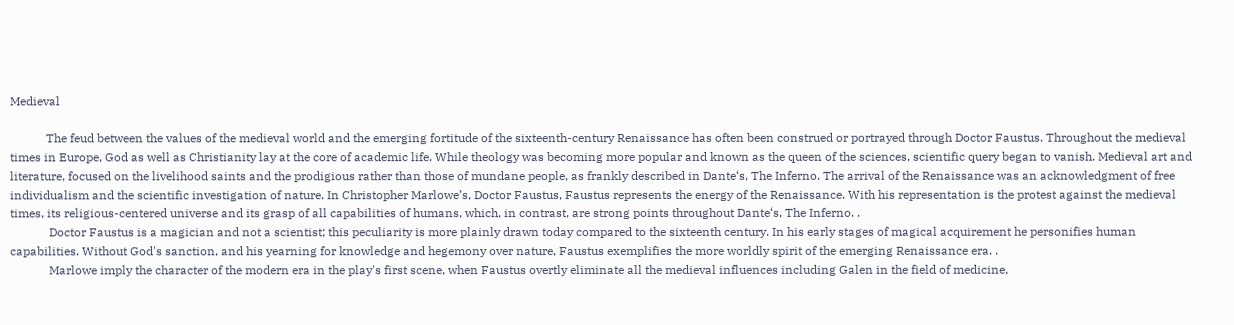Medieval

            The feud between the values of the medieval world and the emerging fortitude of the sixteenth-century Renaissance has often been construed or portrayed through Doctor Faustus. Throughout the medieval times in Europe, God as well as Christianity lay at the core of academic life. While theology was becoming more popular and known as the queen of the sciences, scientific query began to vanish. Medieval art and literature, focused on the livelihood saints and the prodigious rather than those of mundane people, as frankly described in Dante‘s, The Inferno. The arrival of the Renaissance was an acknowledgment of free individualism and the scientific investigation of nature. In Christopher Marlowe’s, Doctor Faustus, Faustus represents the energy of the Renaissance. With his representation is the protest against the medieval times, its religious-centered universe and its grasp of all capabilities of humans, which, in contrast, are strong points throughout Dante‘s, The Inferno. .
             Doctor Faustus is a magician and not a scientist; this peculiarity is more plainly drawn today compared to the sixteenth century. In his early stages of magical acquirement he personifies human capabilities. Without God's sanction, and his yearning for knowledge and hegemony over nature, Faustus exemplifies the more worldly spirit of the emerging Renaissance era. .
             Marlowe imply the character of the modern era in the play's first scene, when Faustus overtly eliminate all the medieval influences including Galen in the field of medicine,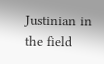Justinian in the field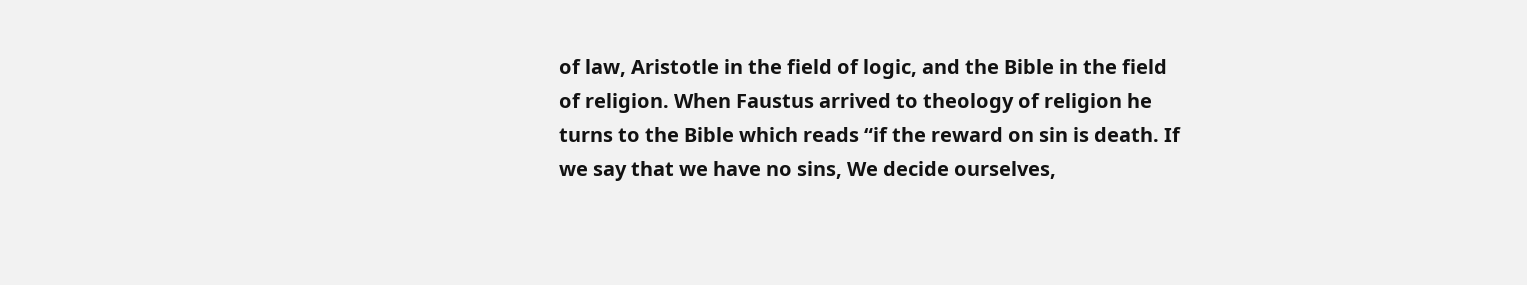of law, Aristotle in the field of logic, and the Bible in the field of religion. When Faustus arrived to theology of religion he turns to the Bible which reads “if the reward on sin is death. If we say that we have no sins, We decide ourselves,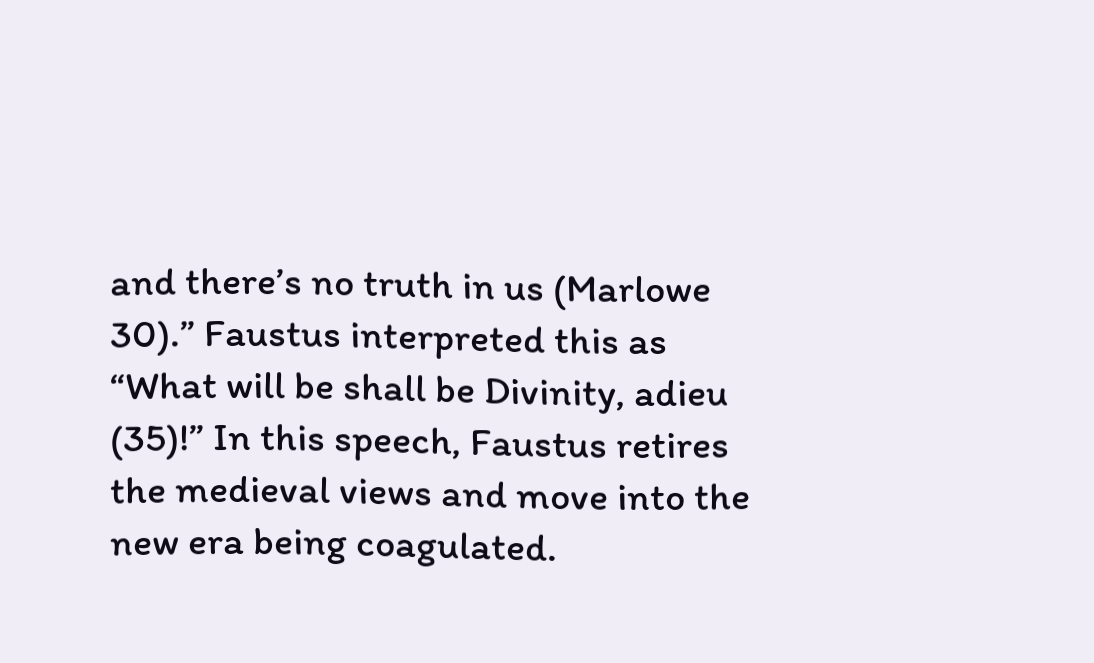and there’s no truth in us (Marlowe 30).” Faustus interpreted this as “What will be shall be Divinity, adieu (35)!” In this speech, Faustus retires the medieval views and move into the new era being coagulated.